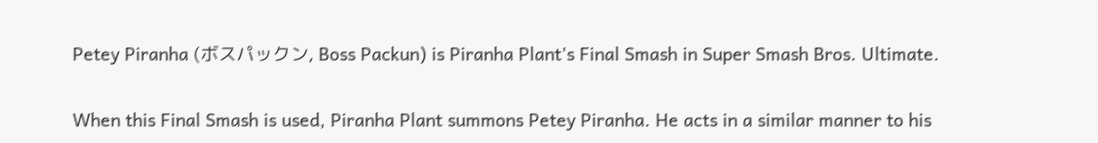Petey Piranha (ボスパックン, Boss Packun) is Piranha Plant's Final Smash in Super Smash Bros. Ultimate.


When this Final Smash is used, Piranha Plant summons Petey Piranha. He acts in a similar manner to his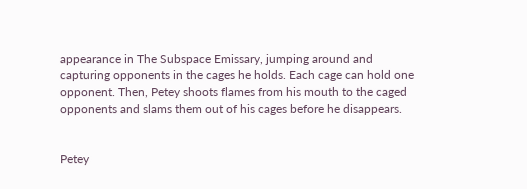appearance in The Subspace Emissary, jumping around and capturing opponents in the cages he holds. Each cage can hold one opponent. Then, Petey shoots flames from his mouth to the caged opponents and slams them out of his cages before he disappears.


Petey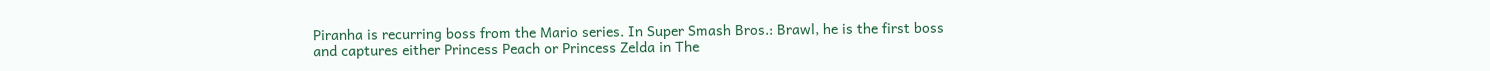Piranha is recurring boss from the Mario series. In Super Smash Bros.: Brawl, he is the first boss and captures either Princess Peach or Princess Zelda in The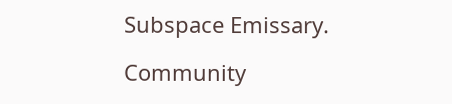Subspace Emissary.

Community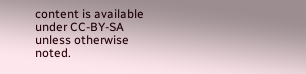content is available under CC-BY-SA unless otherwise noted.